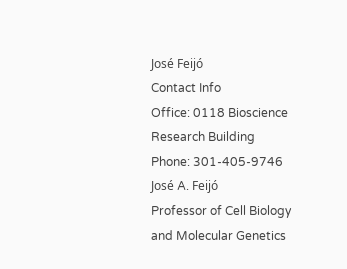José Feijó
Contact Info
Office: 0118 Bioscience Research Building
Phone: 301-405-9746
José A. Feijó
Professor of Cell Biology and Molecular Genetics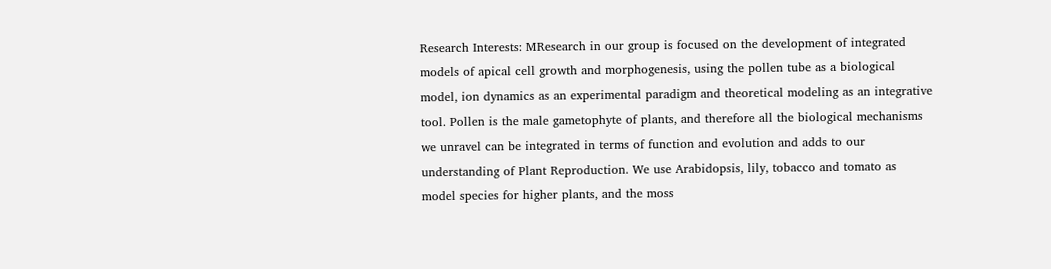Research Interests: MResearch in our group is focused on the development of integrated models of apical cell growth and morphogenesis, using the pollen tube as a biological model, ion dynamics as an experimental paradigm and theoretical modeling as an integrative tool. Pollen is the male gametophyte of plants, and therefore all the biological mechanisms we unravel can be integrated in terms of function and evolution and adds to our understanding of Plant Reproduction. We use Arabidopsis, lily, tobacco and tomato as model species for higher plants, and the moss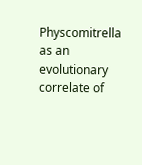Physcomitrella as an evolutionary correlate of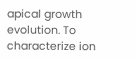apical growth evolution. To characterize ion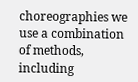choreographies we use a combination of methods, including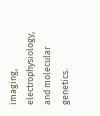imaging, electrophysiology, and molecular genetics.